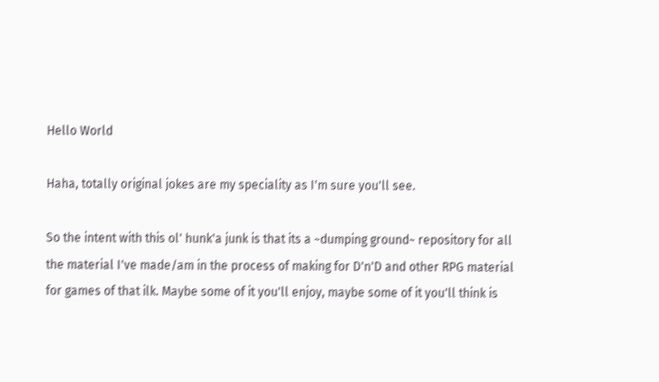Hello World

Haha, totally original jokes are my speciality as I'm sure you'll see.

So the intent with this ol' hunk'a junk is that its a ~dumping ground~ repository for all the material I've made/am in the process of making for D'n'D and other RPG material for games of that ilk. Maybe some of it you'll enjoy, maybe some of it you'll think is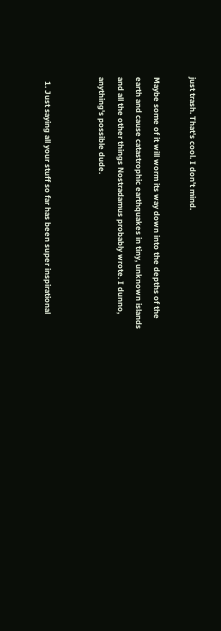just trash. That's cool. I don't mind.

Maybe some of it will worm its way down into the depths of the earth and cause catastrophic earthquakes in tiny, unknown islands and all the other things Nostradamus probably wrote. I dunno, anything's possible dude.


  1. Just saying all your stuff so far has been super inspirational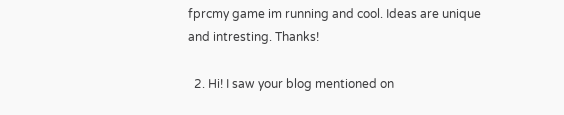fprcmy game im running and cool. Ideas are unique and intresting. Thanks!

  2. Hi! I saw your blog mentioned on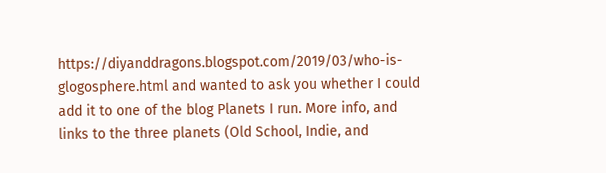https://diyanddragons.blogspot.com/2019/03/who-is-glogosphere.html and wanted to ask you whether I could add it to one of the blog Planets I run. More info, and links to the three planets (Old School, Indie, and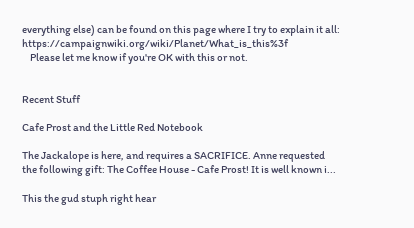everything else) can be found on this page where I try to explain it all: https://campaignwiki.org/wiki/Planet/What_is_this%3f
    Please let me know if you're OK with this or not.


Recent Stuff

Cafe Prost and the Little Red Notebook

The Jackalope is here, and requires a SACRIFICE. Anne requested the following gift: The Coffee House - Cafe Prost! It is well known i...

This the gud stuph right hear